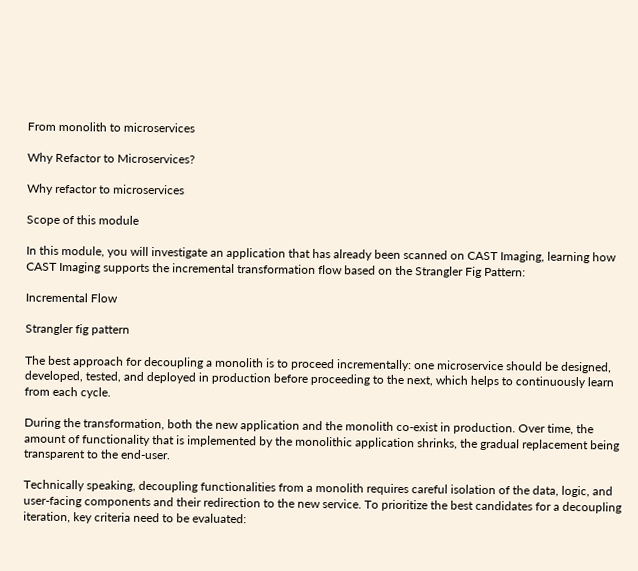From monolith to microservices

Why Refactor to Microservices?

Why refactor to microservices

Scope of this module

In this module, you will investigate an application that has already been scanned on CAST Imaging, learning how CAST Imaging supports the incremental transformation flow based on the Strangler Fig Pattern:

Incremental Flow

Strangler fig pattern

The best approach for decoupling a monolith is to proceed incrementally: one microservice should be designed, developed, tested, and deployed in production before proceeding to the next, which helps to continuously learn from each cycle.

During the transformation, both the new application and the monolith co-exist in production. Over time, the amount of functionality that is implemented by the monolithic application shrinks, the gradual replacement being transparent to the end-user.

Technically speaking, decoupling functionalities from a monolith requires careful isolation of the data, logic, and user-facing components and their redirection to the new service. To prioritize the best candidates for a decoupling iteration, key criteria need to be evaluated: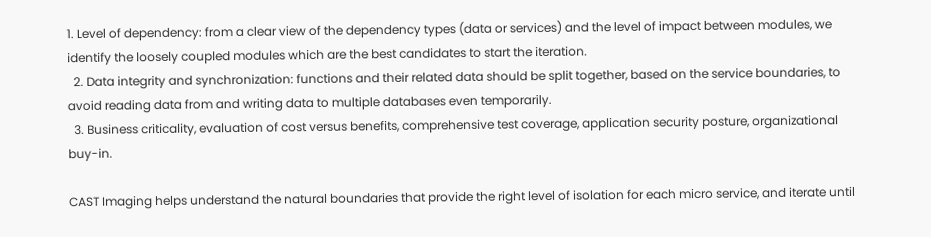1. Level of dependency: from a clear view of the dependency types (data or services) and the level of impact between modules, we identify the loosely coupled modules which are the best candidates to start the iteration.
  2. Data integrity and synchronization: functions and their related data should be split together, based on the service boundaries, to avoid reading data from and writing data to multiple databases even temporarily.
  3. Business criticality, evaluation of cost versus benefits, comprehensive test coverage, application security posture, organizational buy-in.

CAST Imaging helps understand the natural boundaries that provide the right level of isolation for each micro service, and iterate until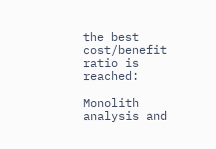the best cost/benefit ratio is reached:

Monolith analysis and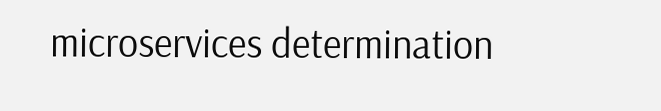microservices determination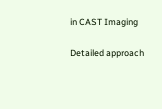in CAST Imaging

Detailed approach